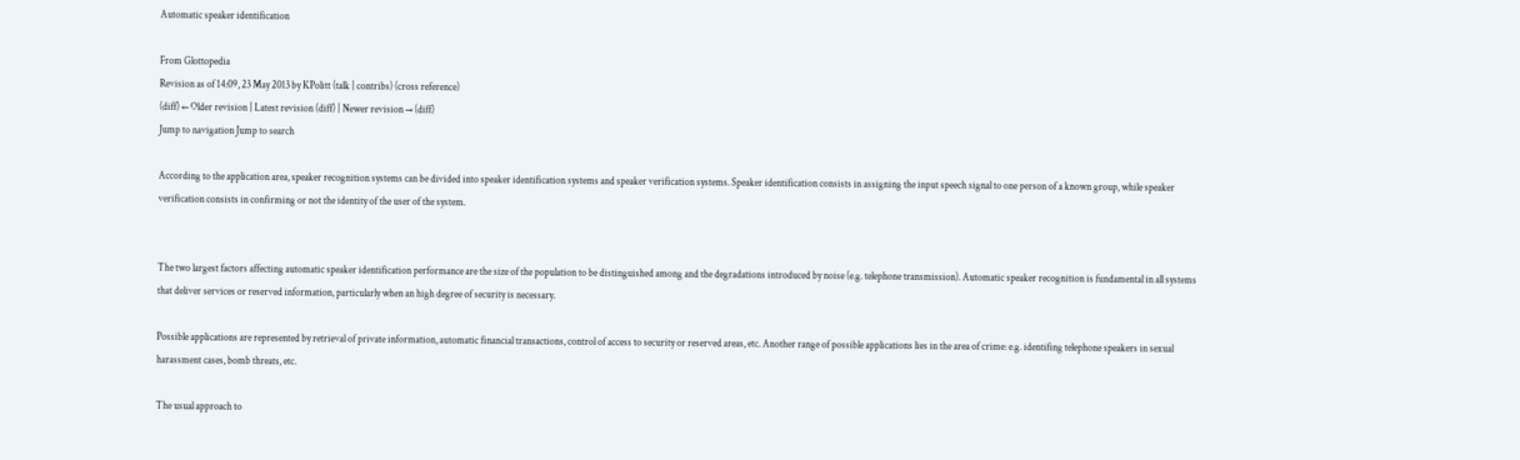Automatic speaker identification

From Glottopedia
Revision as of 14:09, 23 May 2013 by KPolitt (talk | contribs) (cross reference)
(diff) ← Older revision | Latest revision (diff) | Newer revision → (diff)
Jump to navigation Jump to search

According to the application area, speaker recognition systems can be divided into speaker identification systems and speaker verification systems. Speaker identification consists in assigning the input speech signal to one person of a known group, while speaker verification consists in confirming or not the identity of the user of the system.


The two largest factors affecting automatic speaker identification performance are the size of the population to be distinguished among and the degradations introduced by noise (e.g. telephone transmission). Automatic speaker recognition is fundamental in all systems that deliver services or reserved information, particularly when an high degree of security is necessary.

Possible applications are represented by retrieval of private information, automatic financial transactions, control of access to security or reserved areas, etc. Another range of possible applications lies in the area of crime: e.g. identifing telephone speakers in sexual harassment cases, bomb threats, etc.

The usual approach to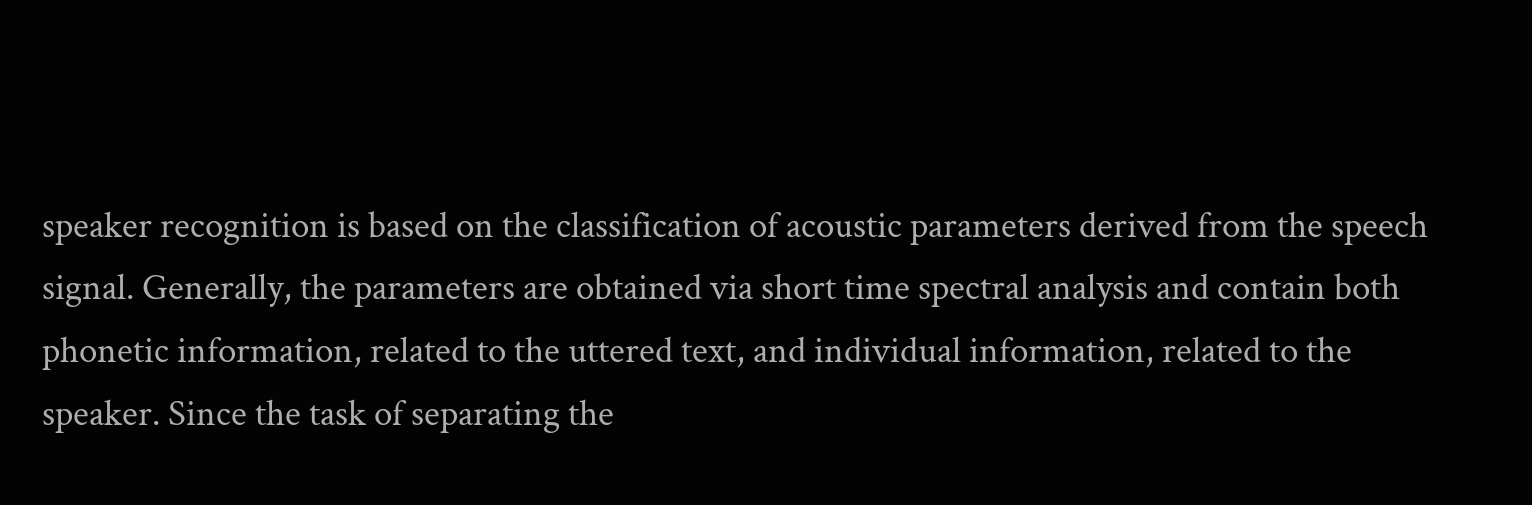speaker recognition is based on the classification of acoustic parameters derived from the speech signal. Generally, the parameters are obtained via short time spectral analysis and contain both phonetic information, related to the uttered text, and individual information, related to the speaker. Since the task of separating the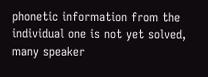phonetic information from the individual one is not yet solved, many speaker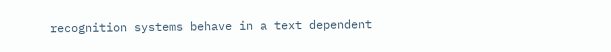recognition systems behave in a text dependent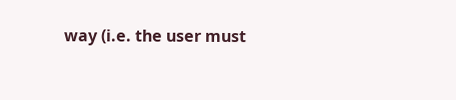way (i.e. the user must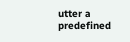utter a predefined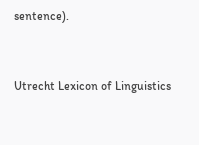sentence).


Utrecht Lexicon of Linguistics